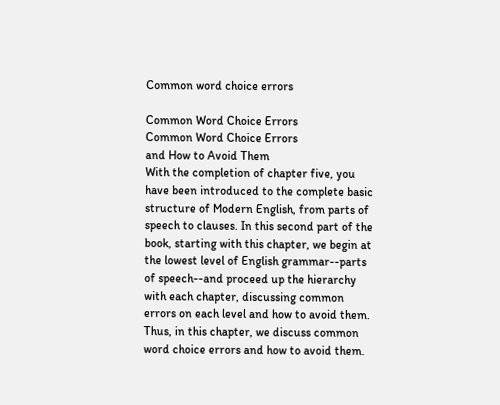Common word choice errors

Common Word Choice Errors
Common Word Choice Errors
and How to Avoid Them
With the completion of chapter five, you have been introduced to the complete basic structure of Modern English, from parts of speech to clauses. In this second part of the book, starting with this chapter, we begin at the lowest level of English grammar--parts of speech--and proceed up the hierarchy with each chapter, discussing common errors on each level and how to avoid them.
Thus, in this chapter, we discuss common word choice errors and how to avoid them.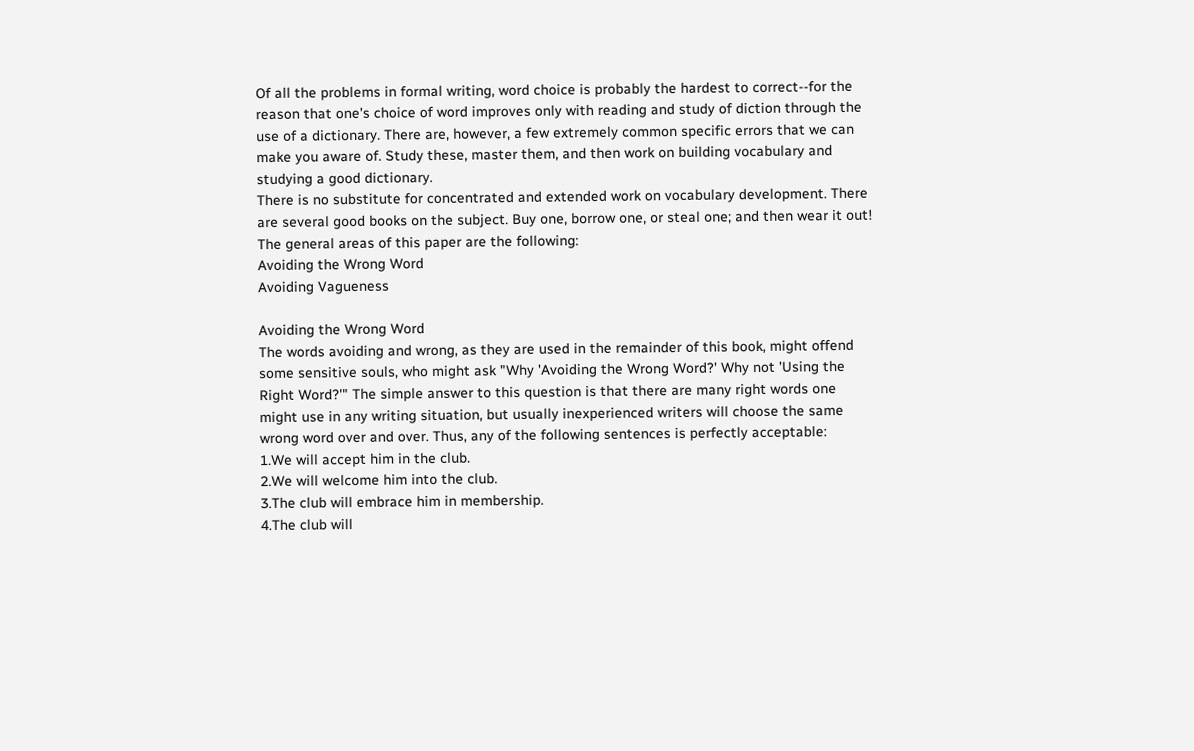Of all the problems in formal writing, word choice is probably the hardest to correct--for the reason that one's choice of word improves only with reading and study of diction through the use of a dictionary. There are, however, a few extremely common specific errors that we can make you aware of. Study these, master them, and then work on building vocabulary and studying a good dictionary.
There is no substitute for concentrated and extended work on vocabulary development. There are several good books on the subject. Buy one, borrow one, or steal one; and then wear it out!
The general areas of this paper are the following:
Avoiding the Wrong Word
Avoiding Vagueness

Avoiding the Wrong Word
The words avoiding and wrong, as they are used in the remainder of this book, might offend some sensitive souls, who might ask "Why 'Avoiding the Wrong Word?' Why not 'Using the Right Word?'" The simple answer to this question is that there are many right words one might use in any writing situation, but usually inexperienced writers will choose the same wrong word over and over. Thus, any of the following sentences is perfectly acceptable:
1.We will accept him in the club.
2.We will welcome him into the club.
3.The club will embrace him in membership.
4.The club will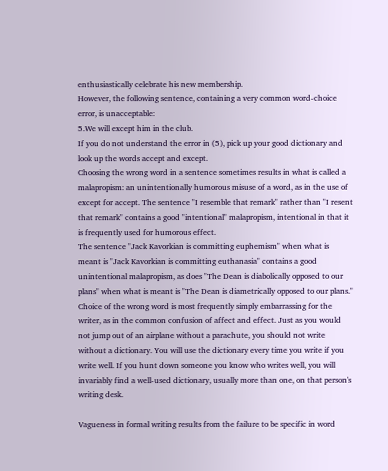enthusiastically celebrate his new membership.
However, the following sentence, containing a very common word-choice error, is unacceptable:
5.We will except him in the club.
If you do not understand the error in (5), pick up your good dictionary and look up the words accept and except.
Choosing the wrong word in a sentence sometimes results in what is called a malapropism: an unintentionally humorous misuse of a word, as in the use of except for accept. The sentence "I resemble that remark" rather than "I resent that remark" contains a good "intentional" malapropism, intentional in that it is frequently used for humorous effect.
The sentence "Jack Kavorkian is committing euphemism" when what is meant is "Jack Kavorkian is committing euthanasia" contains a good unintentional malapropism, as does "The Dean is diabolically opposed to our plans" when what is meant is "The Dean is diametrically opposed to our plans."
Choice of the wrong word is most frequently simply embarrassing for the writer, as in the common confusion of affect and effect. Just as you would not jump out of an airplane without a parachute, you should not write without a dictionary. You will use the dictionary every time you write if you write well. If you hunt down someone you know who writes well, you will invariably find a well-used dictionary, usually more than one, on that person's writing desk.

Vagueness in formal writing results from the failure to be specific in word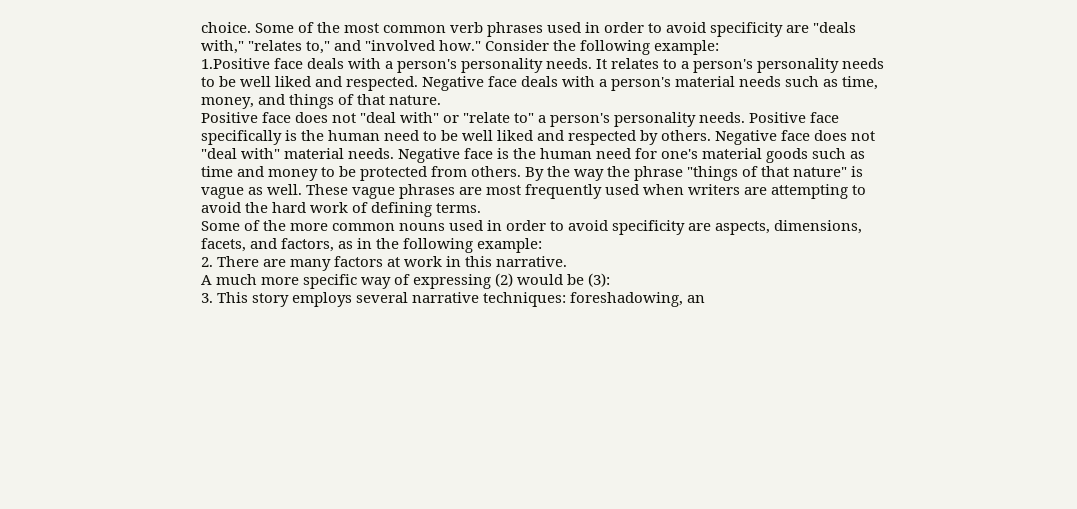choice. Some of the most common verb phrases used in order to avoid specificity are "deals with," "relates to," and "involved how." Consider the following example:
1.Positive face deals with a person's personality needs. It relates to a person's personality needs to be well liked and respected. Negative face deals with a person's material needs such as time, money, and things of that nature.
Positive face does not "deal with" or "relate to" a person's personality needs. Positive face specifically is the human need to be well liked and respected by others. Negative face does not "deal with" material needs. Negative face is the human need for one's material goods such as time and money to be protected from others. By the way the phrase "things of that nature" is vague as well. These vague phrases are most frequently used when writers are attempting to avoid the hard work of defining terms.
Some of the more common nouns used in order to avoid specificity are aspects, dimensions, facets, and factors, as in the following example:
2. There are many factors at work in this narrative.
A much more specific way of expressing (2) would be (3):
3. This story employs several narrative techniques: foreshadowing, an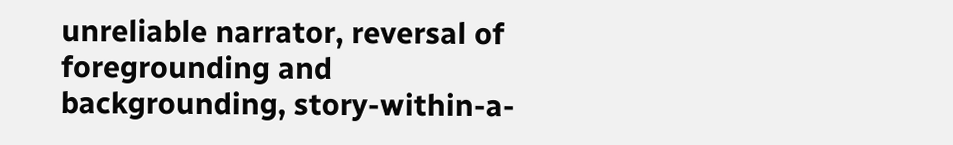unreliable narrator, reversal of foregrounding and backgrounding, story-within-a-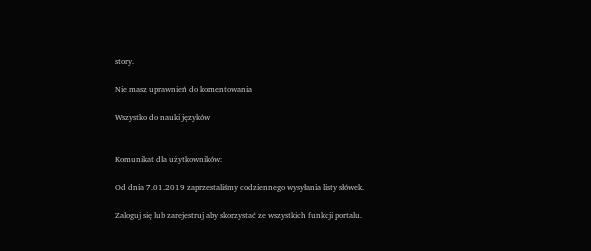story.

Nie masz uprawnień do komentowania

Wszystko do nauki języków


Komunikat dla użytkowników:

Od dnia 7.01.2019 zaprzestaliśmy codziennego wysyłania listy słówek.

Zaloguj się lub zarejestruj aby skorzystać ze wszystkich funkcji portalu.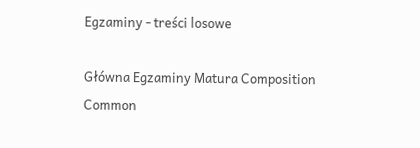Egzaminy - treści losowe

Główna Egzaminy Matura Composition Common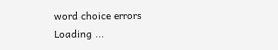word choice errors
Loading ...